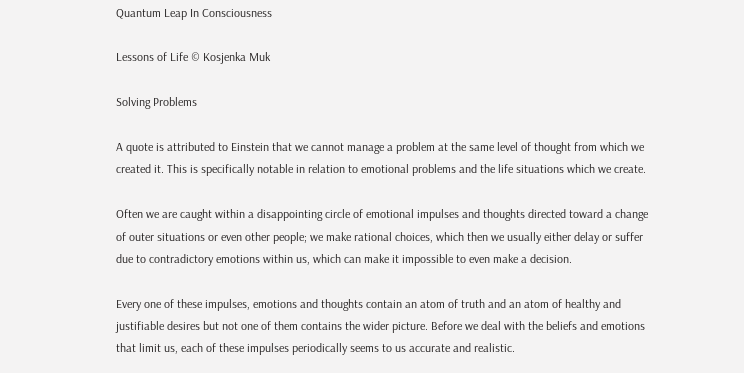Quantum Leap In Consciousness

Lessons of Life © Kosjenka Muk

Solving Problems

A quote is attributed to Einstein that we cannot manage a problem at the same level of thought from which we created it. This is specifically notable in relation to emotional problems and the life situations which we create.

Often we are caught within a disappointing circle of emotional impulses and thoughts directed toward a change of outer situations or even other people; we make rational choices, which then we usually either delay or suffer due to contradictory emotions within us, which can make it impossible to even make a decision.

Every one of these impulses, emotions and thoughts contain an atom of truth and an atom of healthy and justifiable desires but not one of them contains the wider picture. Before we deal with the beliefs and emotions that limit us, each of these impulses periodically seems to us accurate and realistic.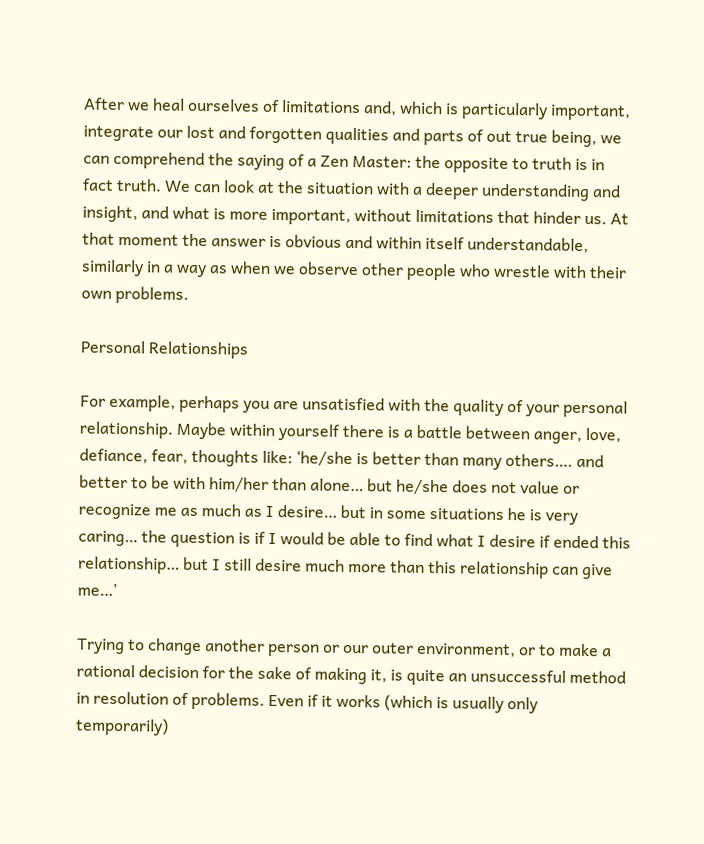After we heal ourselves of limitations and, which is particularly important, integrate our lost and forgotten qualities and parts of out true being, we can comprehend the saying of a Zen Master: the opposite to truth is in fact truth. We can look at the situation with a deeper understanding and insight, and what is more important, without limitations that hinder us. At that moment the answer is obvious and within itself understandable, similarly in a way as when we observe other people who wrestle with their own problems.

Personal Relationships

For example, perhaps you are unsatisfied with the quality of your personal relationship. Maybe within yourself there is a battle between anger, love, defiance, fear, thoughts like: ‘he/she is better than many others…. and better to be with him/her than alone… but he/she does not value or recognize me as much as I desire… but in some situations he is very caring… the question is if I would be able to find what I desire if ended this relationship… but I still desire much more than this relationship can give me…’

Trying to change another person or our outer environment, or to make a rational decision for the sake of making it, is quite an unsuccessful method in resolution of problems. Even if it works (which is usually only temporarily)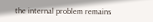the internal problem remains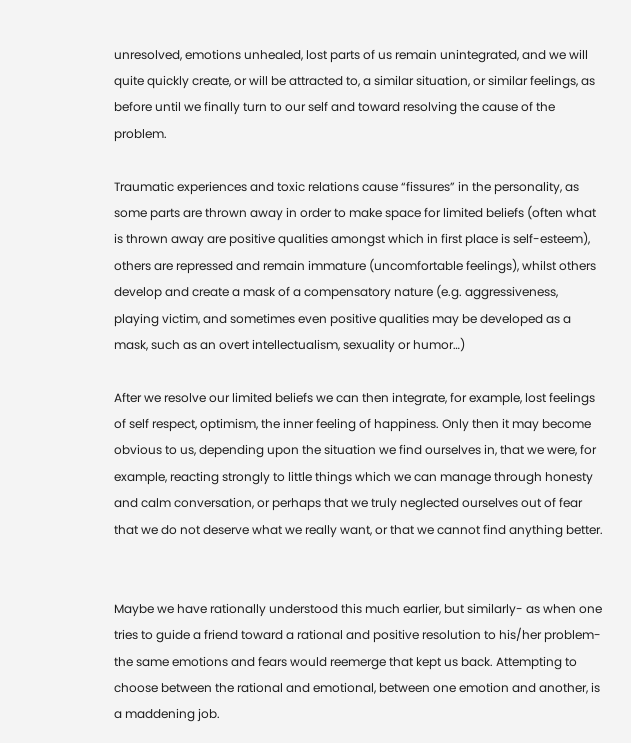unresolved, emotions unhealed, lost parts of us remain unintegrated, and we will quite quickly create, or will be attracted to, a similar situation, or similar feelings, as before until we finally turn to our self and toward resolving the cause of the problem.

Traumatic experiences and toxic relations cause “fissures” in the personality, as some parts are thrown away in order to make space for limited beliefs (often what is thrown away are positive qualities amongst which in first place is self-esteem), others are repressed and remain immature (uncomfortable feelings), whilst others develop and create a mask of a compensatory nature (e.g. aggressiveness, playing victim, and sometimes even positive qualities may be developed as a mask, such as an overt intellectualism, sexuality or humor…)

After we resolve our limited beliefs we can then integrate, for example, lost feelings of self respect, optimism, the inner feeling of happiness. Only then it may become obvious to us, depending upon the situation we find ourselves in, that we were, for example, reacting strongly to little things which we can manage through honesty and calm conversation, or perhaps that we truly neglected ourselves out of fear that we do not deserve what we really want, or that we cannot find anything better.


Maybe we have rationally understood this much earlier, but similarly- as when one tries to guide a friend toward a rational and positive resolution to his/her problem- the same emotions and fears would reemerge that kept us back. Attempting to choose between the rational and emotional, between one emotion and another, is a maddening job.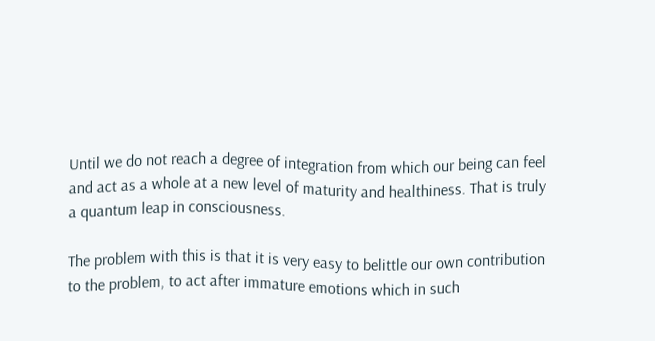Until we do not reach a degree of integration from which our being can feel and act as a whole at a new level of maturity and healthiness. That is truly a quantum leap in consciousness.

The problem with this is that it is very easy to belittle our own contribution to the problem, to act after immature emotions which in such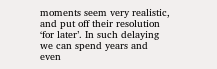moments seem very realistic, and put off their resolution ‘for later’. In such delaying we can spend years and even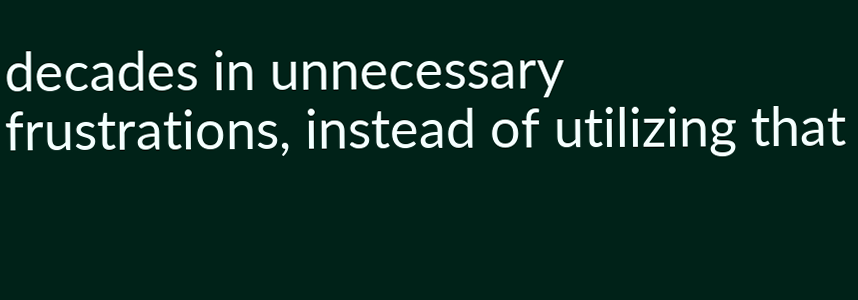decades in unnecessary frustrations, instead of utilizing that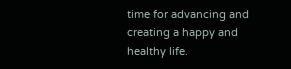time for advancing and creating a happy and healthy life.